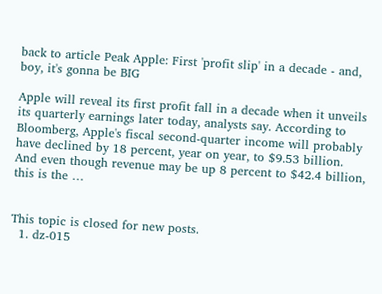back to article Peak Apple: First 'profit slip' in a decade - and, boy, it's gonna be BIG

Apple will reveal its first profit fall in a decade when it unveils its quarterly earnings later today, analysts say. According to Bloomberg, Apple's fiscal second-quarter income will probably have declined by 18 percent, year on year, to $9.53 billion. And even though revenue may be up 8 percent to $42.4 billion, this is the …


This topic is closed for new posts.
  1. dz-015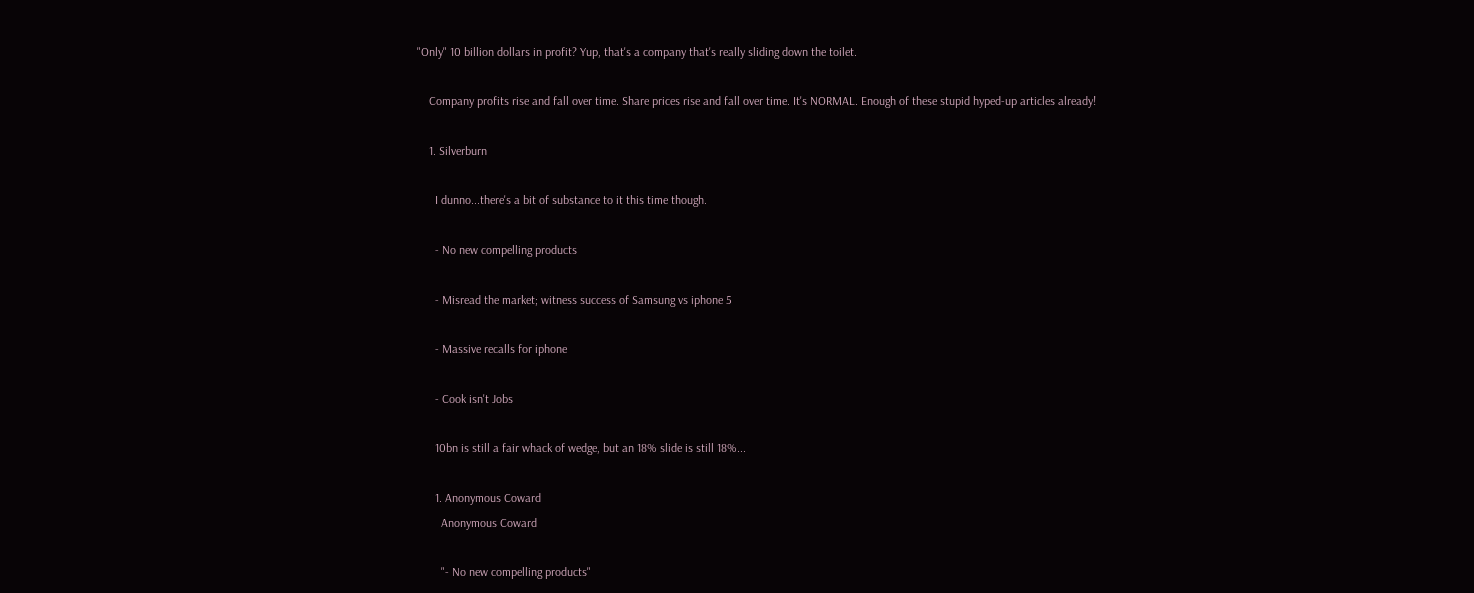"Only" 10 billion dollars in profit? Yup, that's a company that's really sliding down the toilet.

    Company profits rise and fall over time. Share prices rise and fall over time. It's NORMAL. Enough of these stupid hyped-up articles already!

    1. Silverburn

      I dunno...there's a bit of substance to it this time though.

      - No new compelling products

      - Misread the market; witness success of Samsung vs iphone 5

      - Massive recalls for iphone

      - Cook isn't Jobs

      10bn is still a fair whack of wedge, but an 18% slide is still 18%...

      1. Anonymous Coward
        Anonymous Coward

        "- No new compelling products"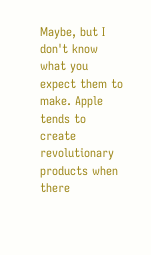Maybe, but I don't know what you expect them to make. Apple tends to create revolutionary products when there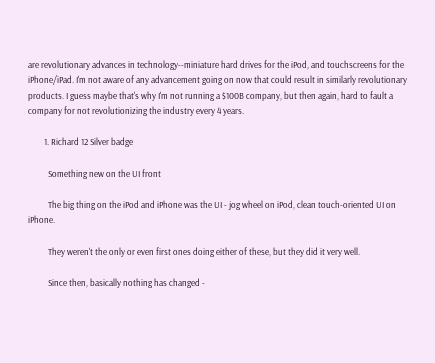are revolutionary advances in technology--miniature hard drives for the iPod, and touchscreens for the iPhone/iPad. I'm not aware of any advancement going on now that could result in similarly revolutionary products. I guess maybe that's why I'm not running a $100B company, but then again, hard to fault a company for not revolutionizing the industry every 4 years.

        1. Richard 12 Silver badge

          Something new on the UI front

          The big thing on the iPod and iPhone was the UI - jog wheel on iPod, clean touch-oriented UI on iPhone.

          They weren't the only or even first ones doing either of these, but they did it very well.

          Since then, basically nothing has changed -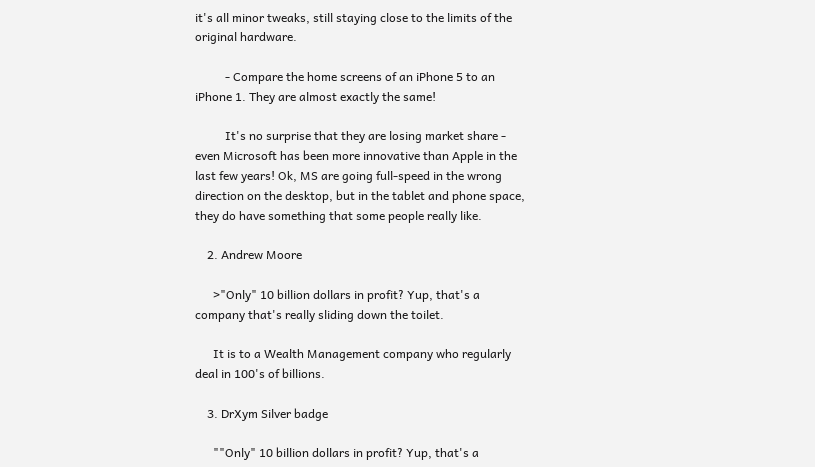it's all minor tweaks, still staying close to the limits of the original hardware.

          - Compare the home screens of an iPhone 5 to an iPhone 1. They are almost exactly the same!

          It's no surprise that they are losing market share - even Microsoft has been more innovative than Apple in the last few years! Ok, MS are going full-speed in the wrong direction on the desktop, but in the tablet and phone space, they do have something that some people really like.

    2. Andrew Moore

      >"Only" 10 billion dollars in profit? Yup, that's a company that's really sliding down the toilet.

      It is to a Wealth Management company who regularly deal in 100's of billions.

    3. DrXym Silver badge

      ""Only" 10 billion dollars in profit? Yup, that's a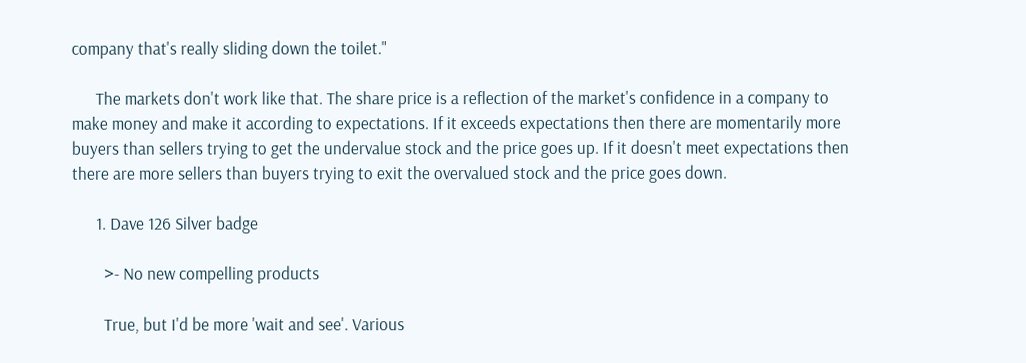company that's really sliding down the toilet."

      The markets don't work like that. The share price is a reflection of the market's confidence in a company to make money and make it according to expectations. If it exceeds expectations then there are momentarily more buyers than sellers trying to get the undervalue stock and the price goes up. If it doesn't meet expectations then there are more sellers than buyers trying to exit the overvalued stock and the price goes down.

      1. Dave 126 Silver badge

        >- No new compelling products

        True, but I'd be more 'wait and see'. Various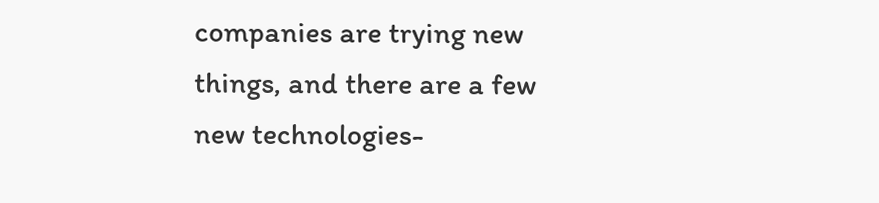companies are trying new things, and there are a few new technologies-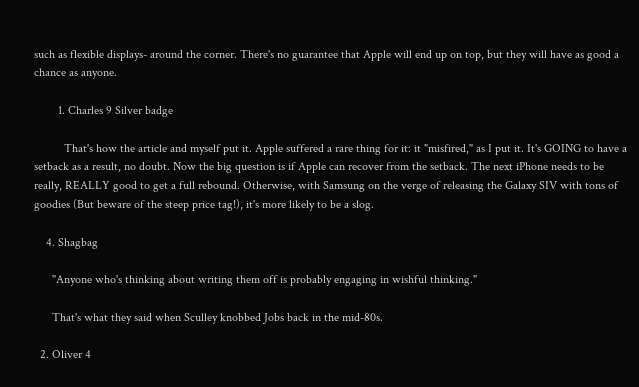such as flexible displays- around the corner. There's no guarantee that Apple will end up on top, but they will have as good a chance as anyone.

        1. Charles 9 Silver badge

          That's how the article and myself put it. Apple suffered a rare thing for it: it "misfired," as I put it. It's GOING to have a setback as a result, no doubt. Now the big question is if Apple can recover from the setback. The next iPhone needs to be really, REALLY good to get a full rebound. Otherwise, with Samsung on the verge of releasing the Galaxy SIV with tons of goodies (But beware of the steep price tag!), it's more likely to be a slog.

    4. Shagbag

      "Anyone who's thinking about writing them off is probably engaging in wishful thinking."

      That's what they said when Sculley knobbed Jobs back in the mid-80s.

  2. Oliver 4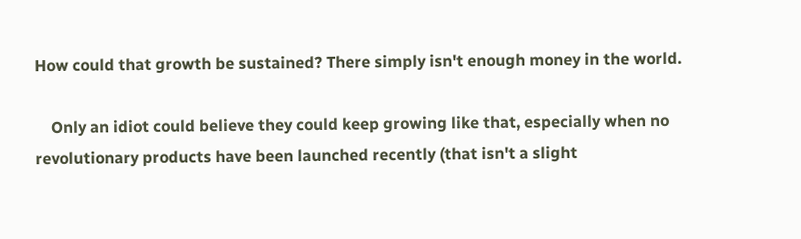How could that growth be sustained? There simply isn't enough money in the world.

    Only an idiot could believe they could keep growing like that, especially when no revolutionary products have been launched recently (that isn't a slight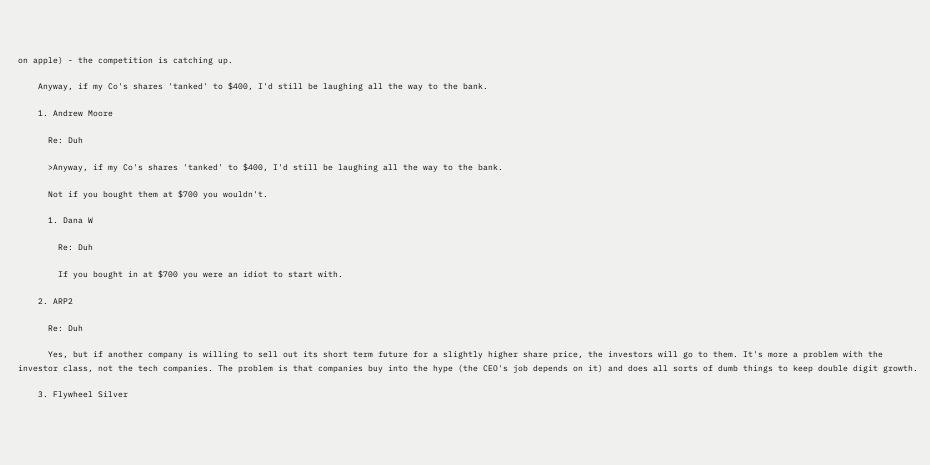on apple) - the competition is catching up.

    Anyway, if my Co's shares 'tanked' to $400, I'd still be laughing all the way to the bank.

    1. Andrew Moore

      Re: Duh

      >Anyway, if my Co's shares 'tanked' to $400, I'd still be laughing all the way to the bank.

      Not if you bought them at $700 you wouldn't.

      1. Dana W

        Re: Duh

        If you bought in at $700 you were an idiot to start with.

    2. ARP2

      Re: Duh

      Yes, but if another company is willing to sell out its short term future for a slightly higher share price, the investors will go to them. It's more a problem with the investor class, not the tech companies. The problem is that companies buy into the hype (the CEO's job depends on it) and does all sorts of dumb things to keep double digit growth.

    3. Flywheel Silver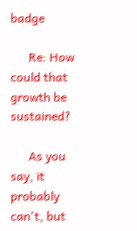badge

      Re: How could that growth be sustained?

      As you say, it probably can't, but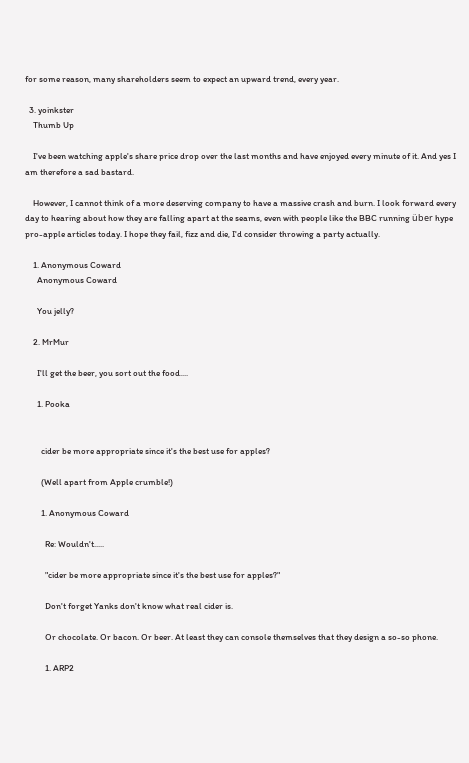for some reason, many shareholders seem to expect an upward trend, every year.

  3. yoinkster
    Thumb Up

    I've been watching apple's share price drop over the last months and have enjoyed every minute of it. And yes I am therefore a sad bastard.

    However, I cannot think of a more deserving company to have a massive crash and burn. I look forward every day to hearing about how they are falling apart at the seams, even with people like the BBC running über hype pro-apple articles today. I hope they fail, fizz and die, I'd consider throwing a party actually.

    1. Anonymous Coward
      Anonymous Coward

      You jelly?

    2. MrMur

      I'll get the beer, you sort out the food....

      1. Pooka


        cider be more appropriate since it's the best use for apples?

        (Well apart from Apple crumble!)

        1. Anonymous Coward

          Re: Wouldn't.....

          "cider be more appropriate since it's the best use for apples?"

          Don't forget Yanks don't know what real cider is.

          Or chocolate. Or bacon. Or beer. At least they can console themselves that they design a so-so phone.

          1. ARP2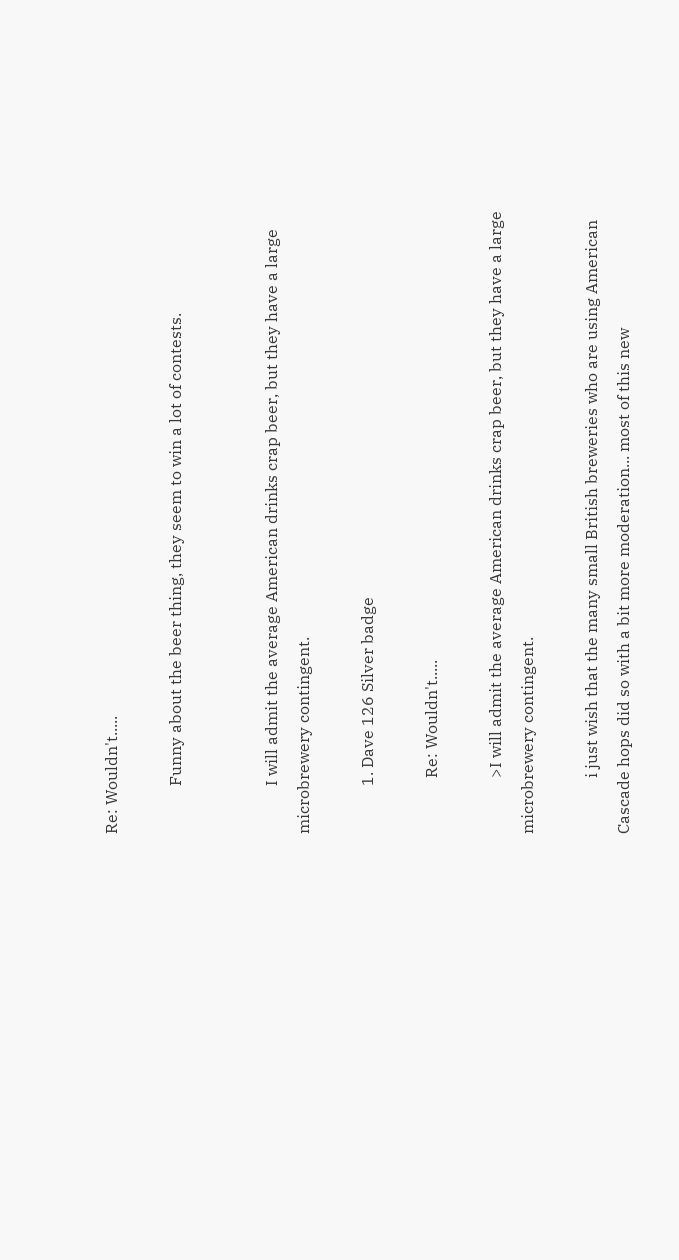Re: Wouldn't.....

            Funny about the beer thing, they seem to win a lot of contests.


            I will admit the average American drinks crap beer, but they have a large microbrewery contingent.

            1. Dave 126 Silver badge

              Re: Wouldn't.....

              >I will admit the average American drinks crap beer, but they have a large microbrewery contingent.

              i just wish that the many small British breweries who are using American Cascade hops did so with a bit more moderation... most of this new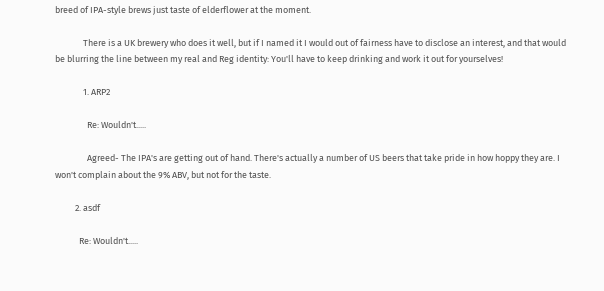breed of IPA-style brews just taste of elderflower at the moment.

              There is a UK brewery who does it well, but if I named it I would out of fairness have to disclose an interest, and that would be blurring the line between my real and Reg identity: You'll have to keep drinking and work it out for yourselves!

              1. ARP2

                Re: Wouldn't.....

                Agreed- The IPA's are getting out of hand. There's actually a number of US beers that take pride in how hoppy they are. I won't complain about the 9% ABV, but not for the taste.

          2. asdf

            Re: Wouldn't.....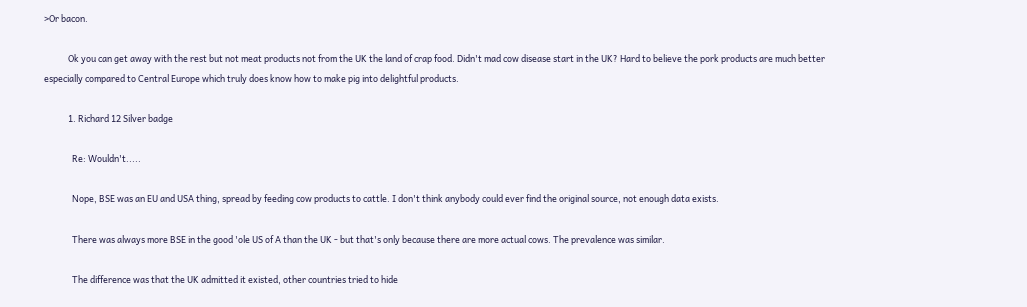>Or bacon.

            Ok you can get away with the rest but not meat products not from the UK the land of crap food. Didn't mad cow disease start in the UK? Hard to believe the pork products are much better especially compared to Central Europe which truly does know how to make pig into delightful products.

            1. Richard 12 Silver badge

              Re: Wouldn't.....

              Nope, BSE was an EU and USA thing, spread by feeding cow products to cattle. I don't think anybody could ever find the original source, not enough data exists.

              There was always more BSE in the good 'ole US of A than the UK - but that's only because there are more actual cows. The prevalence was similar.

              The difference was that the UK admitted it existed, other countries tried to hide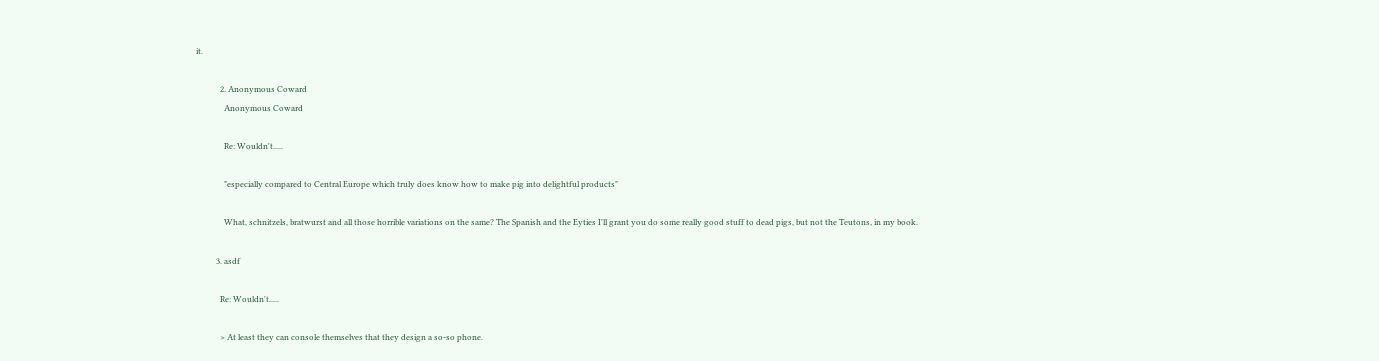it.

            2. Anonymous Coward
              Anonymous Coward

              Re: Wouldn't.....

              "especially compared to Central Europe which truly does know how to make pig into delightful products"

              What, schnitzels, bratwurst and all those horrible variations on the same? The Spanish and the Eyties I'll grant you do some really good stuff to dead pigs, but not the Teutons, in my book.

          3. asdf

            Re: Wouldn't.....

            > At least they can console themselves that they design a so-so phone.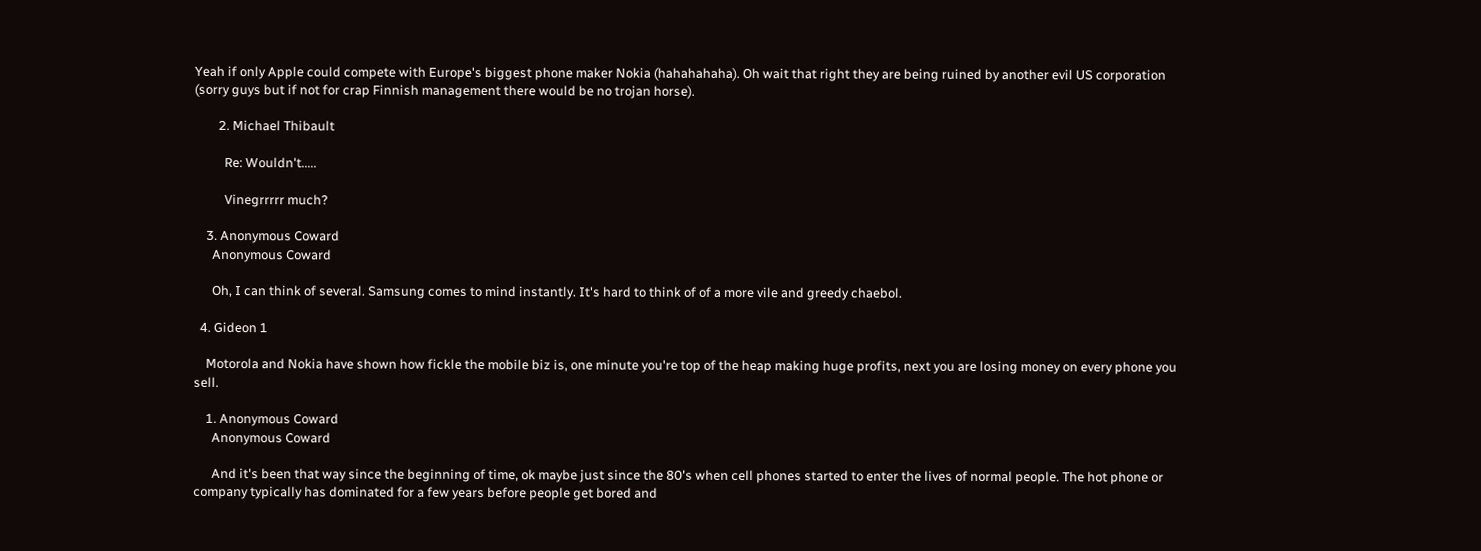Yeah if only Apple could compete with Europe's biggest phone maker Nokia (hahahahaha). Oh wait that right they are being ruined by another evil US corporation (sorry guys but if not for crap Finnish management there would be no trojan horse).

        2. Michael Thibault

          Re: Wouldn't.....

          Vinegrrrrr much?

    3. Anonymous Coward
      Anonymous Coward

      Oh, I can think of several. Samsung comes to mind instantly. It's hard to think of of a more vile and greedy chaebol.

  4. Gideon 1

    Motorola and Nokia have shown how fickle the mobile biz is, one minute you're top of the heap making huge profits, next you are losing money on every phone you sell.

    1. Anonymous Coward
      Anonymous Coward

      And it's been that way since the beginning of time, ok maybe just since the 80's when cell phones started to enter the lives of normal people. The hot phone or company typically has dominated for a few years before people get bored and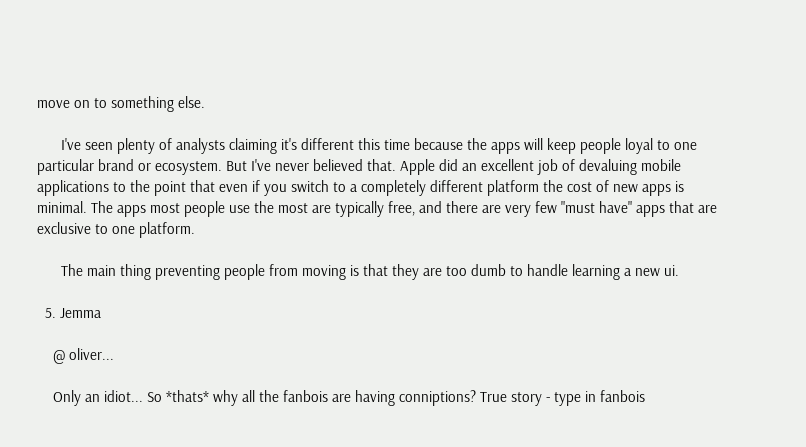move on to something else.

      I've seen plenty of analysts claiming it's different this time because the apps will keep people loyal to one particular brand or ecosystem. But I've never believed that. Apple did an excellent job of devaluing mobile applications to the point that even if you switch to a completely different platform the cost of new apps is minimal. The apps most people use the most are typically free, and there are very few "must have" apps that are exclusive to one platform.

      The main thing preventing people from moving is that they are too dumb to handle learning a new ui.

  5. Jemma

    @ oliver...

    Only an idiot... So *thats* why all the fanbois are having conniptions? True story - type in fanbois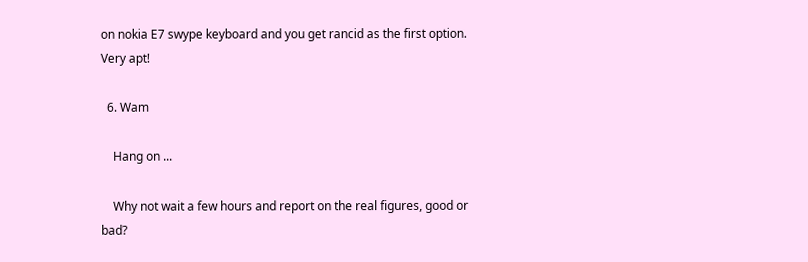on nokia E7 swype keyboard and you get rancid as the first option. Very apt!

  6. Wam

    Hang on ...

    Why not wait a few hours and report on the real figures, good or bad?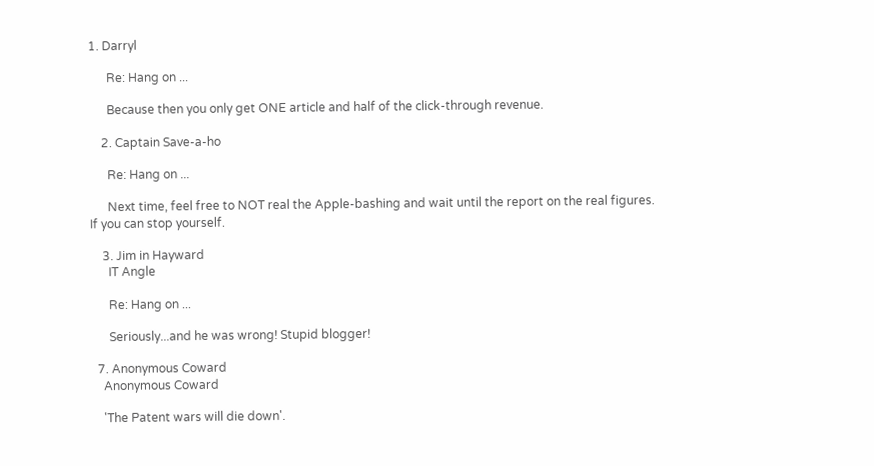1. Darryl

      Re: Hang on ...

      Because then you only get ONE article and half of the click-through revenue.

    2. Captain Save-a-ho

      Re: Hang on ...

      Next time, feel free to NOT real the Apple-bashing and wait until the report on the real figures. If you can stop yourself.

    3. Jim in Hayward
      IT Angle

      Re: Hang on ...

      Seriously...and he was wrong! Stupid blogger!

  7. Anonymous Coward
    Anonymous Coward

    'The Patent wars will die down'.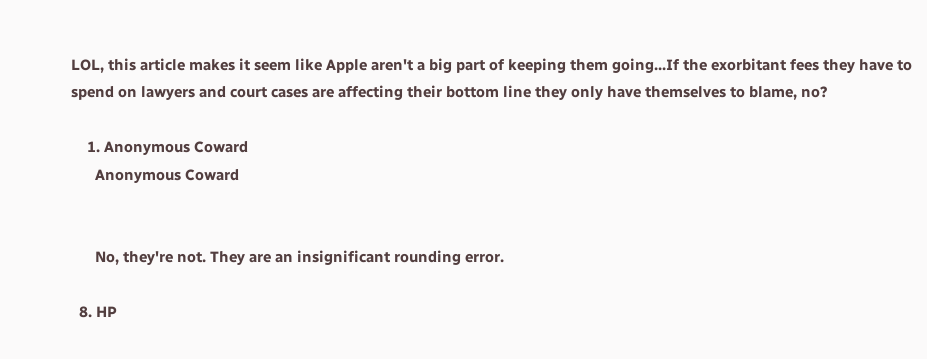LOL, this article makes it seem like Apple aren't a big part of keeping them going...If the exorbitant fees they have to spend on lawyers and court cases are affecting their bottom line they only have themselves to blame, no?

    1. Anonymous Coward
      Anonymous Coward


      No, they're not. They are an insignificant rounding error.

  8. HP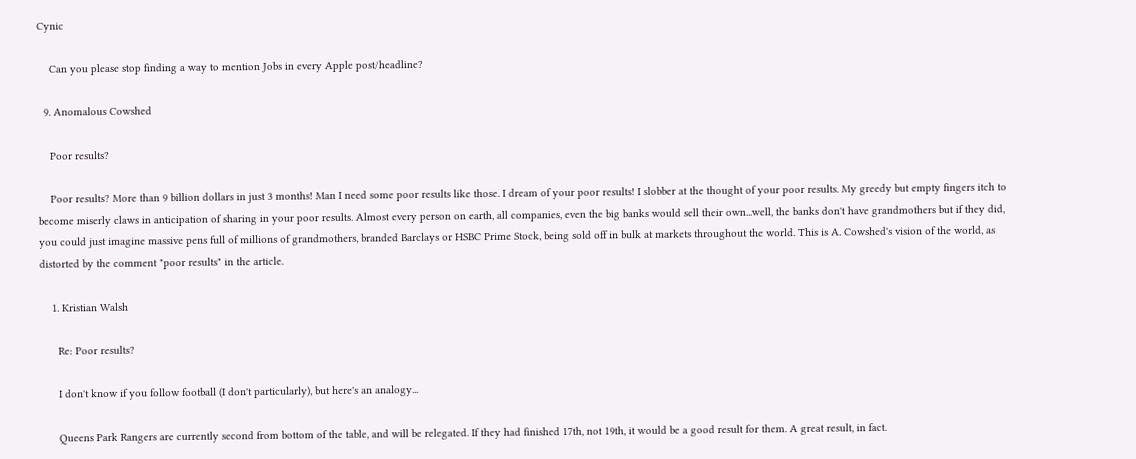Cynic

    Can you please stop finding a way to mention Jobs in every Apple post/headline?

  9. Anomalous Cowshed

    Poor results?

    Poor results? More than 9 billion dollars in just 3 months! Man I need some poor results like those. I dream of your poor results! I slobber at the thought of your poor results. My greedy but empty fingers itch to become miserly claws in anticipation of sharing in your poor results. Almost every person on earth, all companies, even the big banks would sell their own...well, the banks don't have grandmothers but if they did, you could just imagine massive pens full of millions of grandmothers, branded Barclays or HSBC Prime Stock, being sold off in bulk at markets throughout the world. This is A. Cowshed's vision of the world, as distorted by the comment "poor results" in the article.

    1. Kristian Walsh

      Re: Poor results?

      I don't know if you follow football (I don't particularly), but here's an analogy...

      Queens Park Rangers are currently second from bottom of the table, and will be relegated. If they had finished 17th, not 19th, it would be a good result for them. A great result, in fact.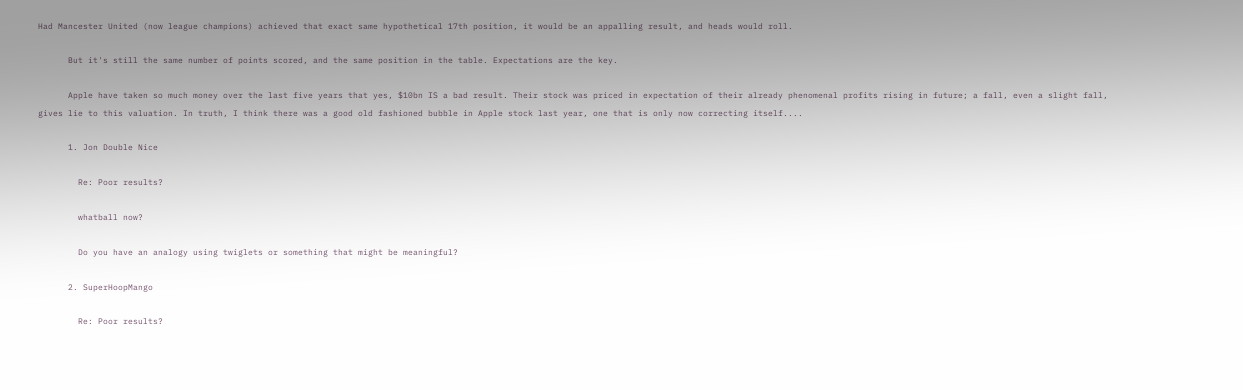Had Mancester United (now league champions) achieved that exact same hypothetical 17th position, it would be an appalling result, and heads would roll.

      But it's still the same number of points scored, and the same position in the table. Expectations are the key.

      Apple have taken so much money over the last five years that yes, $10bn IS a bad result. Their stock was priced in expectation of their already phenomenal profits rising in future; a fall, even a slight fall, gives lie to this valuation. In truth, I think there was a good old fashioned bubble in Apple stock last year, one that is only now correcting itself....

      1. Jon Double Nice

        Re: Poor results?

        whatball now?

        Do you have an analogy using twiglets or something that might be meaningful?

      2. SuperHoopMango

        Re: Poor results?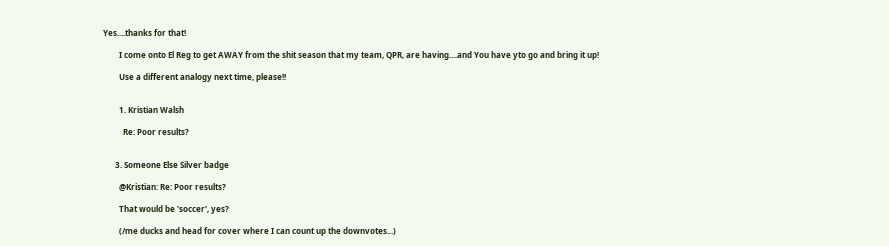Yes....thanks for that!

        I come onto El Reg to get AWAY from the shit season that my team, QPR, are having....and You have yto go and bring it up!

        Use a different analogy next time, please!!


        1. Kristian Walsh

          Re: Poor results?


      3. Someone Else Silver badge

        @Kristian: Re: Poor results?

        That would be 'soccer', yes?

        (/me ducks and head for cover where I can count up the downvotes...)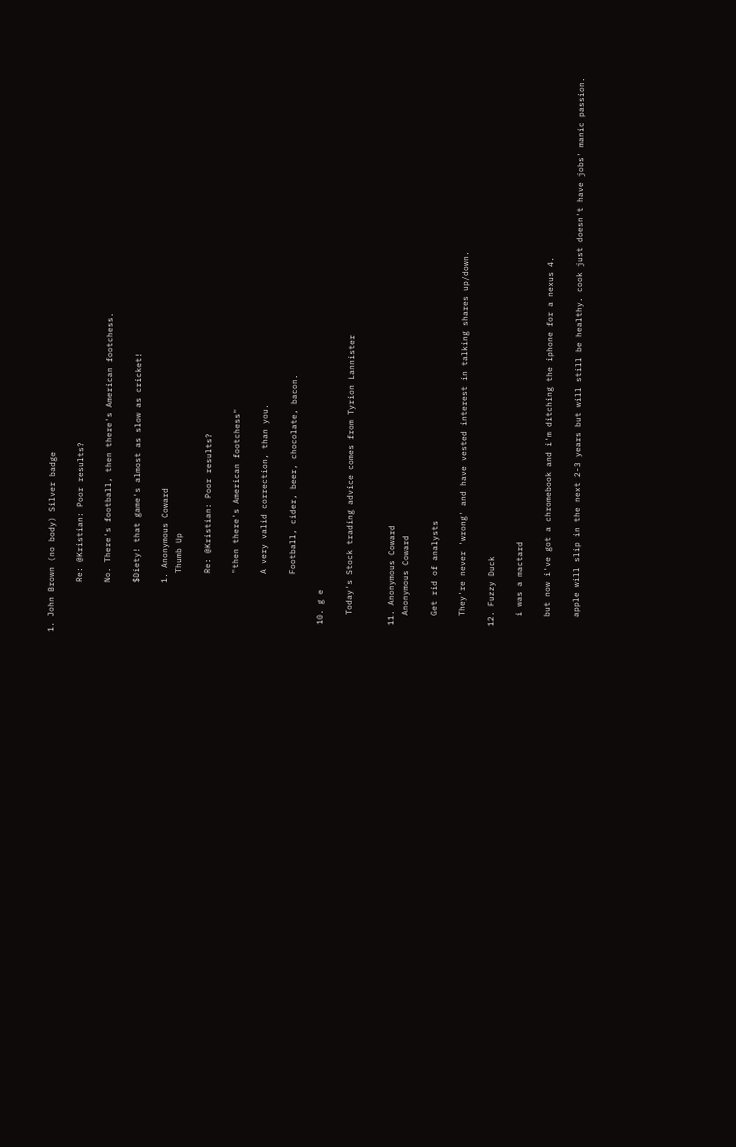1. John Brown (no body) Silver badge

          Re: @Kristian: Poor results?

          No. There's football, then there's American footchess.

          $Diety! that game's almost as slow as cricket!

          1. Anonymous Coward
            Thumb Up

            Re: @Kristian: Poor results?

            "then there's American footchess"

            A very valid correction, than you.

            Football, cider, beer, chocolate, bacon.

  10. g e

    Today's Stock trading advice comes from Tyrion Lannister


  11. Anonymous Coward
    Anonymous Coward

    Get rid of analysts

    They're never 'wrong' and have vested interest in talking shares up/down.

  12. Fuzzy Duck

    i was a mactard

    but now i've got a chromebook and i'm ditching the iphone for a nexus 4.

    apple will slip in the next 2-3 years but will still be healthy. cook just doesn't have jobs' manic passion.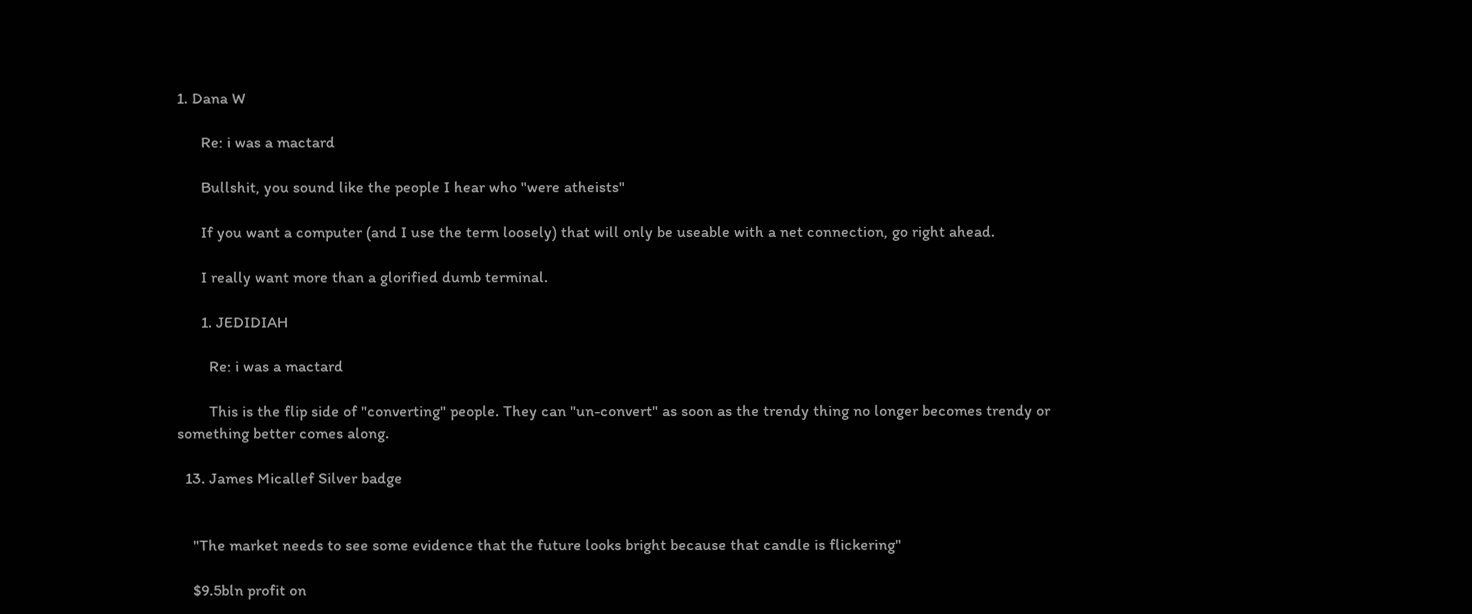1. Dana W

      Re: i was a mactard

      Bullshit, you sound like the people I hear who "were atheists"

      If you want a computer (and I use the term loosely) that will only be useable with a net connection, go right ahead.

      I really want more than a glorified dumb terminal.

      1. JEDIDIAH

        Re: i was a mactard

        This is the flip side of "converting" people. They can "un-convert" as soon as the trendy thing no longer becomes trendy or something better comes along.

  13. James Micallef Silver badge


    "The market needs to see some evidence that the future looks bright because that candle is flickering"

    $9.5bln profit on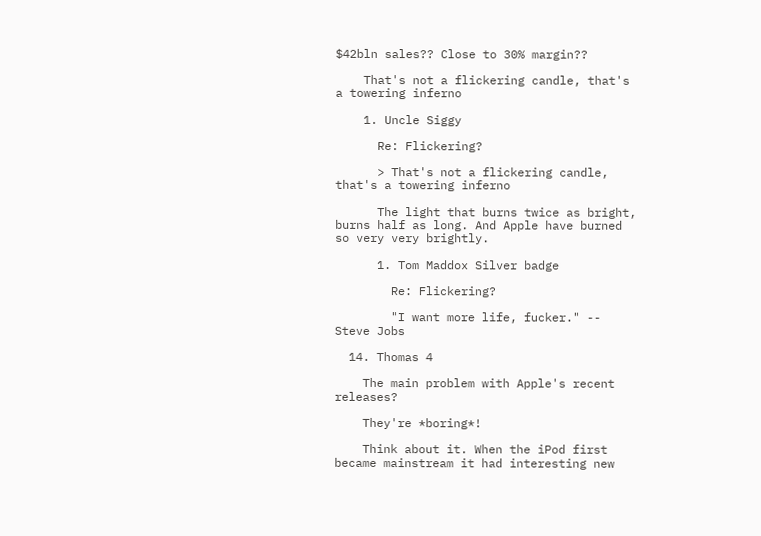$42bln sales?? Close to 30% margin??

    That's not a flickering candle, that's a towering inferno

    1. Uncle Siggy

      Re: Flickering?

      > That's not a flickering candle, that's a towering inferno

      The light that burns twice as bright, burns half as long. And Apple have burned so very very brightly.

      1. Tom Maddox Silver badge

        Re: Flickering?

        "I want more life, fucker." -- Steve Jobs

  14. Thomas 4

    The main problem with Apple's recent releases?

    They're *boring*!

    Think about it. When the iPod first became mainstream it had interesting new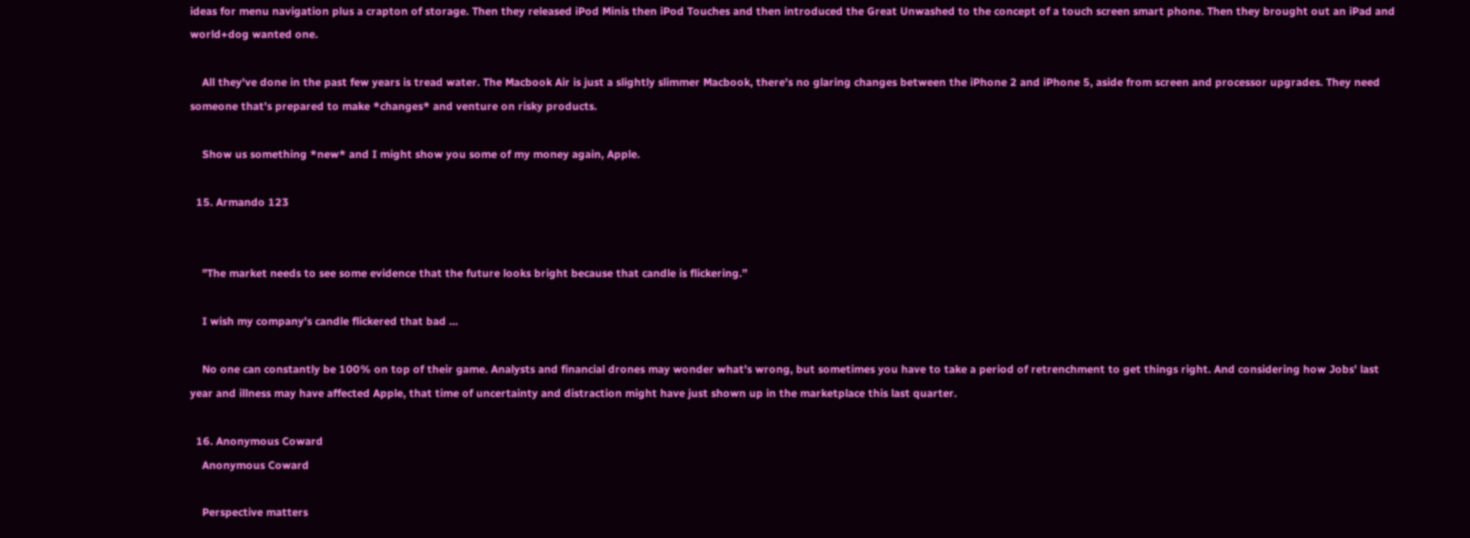ideas for menu navigation plus a crapton of storage. Then they released iPod Minis then iPod Touches and then introduced the Great Unwashed to the concept of a touch screen smart phone. Then they brought out an iPad and world+dog wanted one.

    All they've done in the past few years is tread water. The Macbook Air is just a slightly slimmer Macbook, there's no glaring changes between the iPhone 2 and iPhone 5, aside from screen and processor upgrades. They need someone that's prepared to make *changes* and venture on risky products.

    Show us something *new* and I might show you some of my money again, Apple.

  15. Armando 123


    "The market needs to see some evidence that the future looks bright because that candle is flickering.”

    I wish my company's candle flickered that bad ...

    No one can constantly be 100% on top of their game. Analysts and financial drones may wonder what's wrong, but sometimes you have to take a period of retrenchment to get things right. And considering how Jobs' last year and illness may have affected Apple, that time of uncertainty and distraction might have just shown up in the marketplace this last quarter.

  16. Anonymous Coward
    Anonymous Coward

    Perspective matters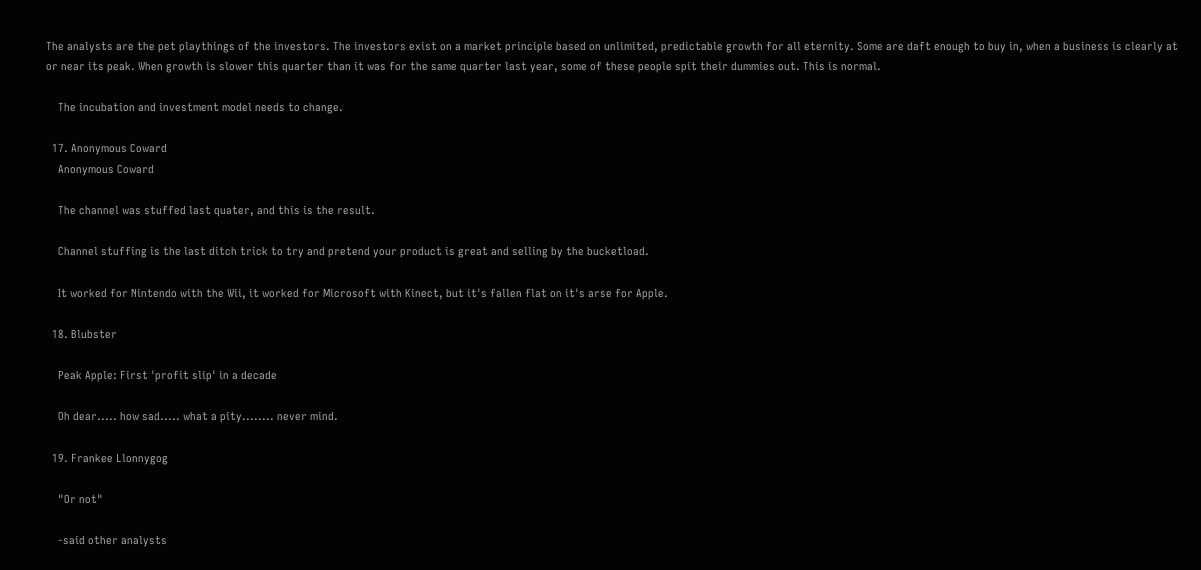The analysts are the pet playthings of the investors. The investors exist on a market principle based on unlimited, predictable growth for all eternity. Some are daft enough to buy in, when a business is clearly at or near its peak. When growth is slower this quarter than it was for the same quarter last year, some of these people spit their dummies out. This is normal.

    The incubation and investment model needs to change.

  17. Anonymous Coward
    Anonymous Coward

    The channel was stuffed last quater, and this is the result.

    Channel stuffing is the last ditch trick to try and pretend your product is great and selling by the bucketload.

    It worked for Nintendo with the Wii, it worked for Microsoft with Kinect, but it's fallen flat on it's arse for Apple.

  18. Blubster

    Peak Apple: First 'profit slip' in a decade

    Oh dear..... how sad..... what a pity........ never mind.

  19. Frankee Llonnygog

    "Or not"

    -said other analysts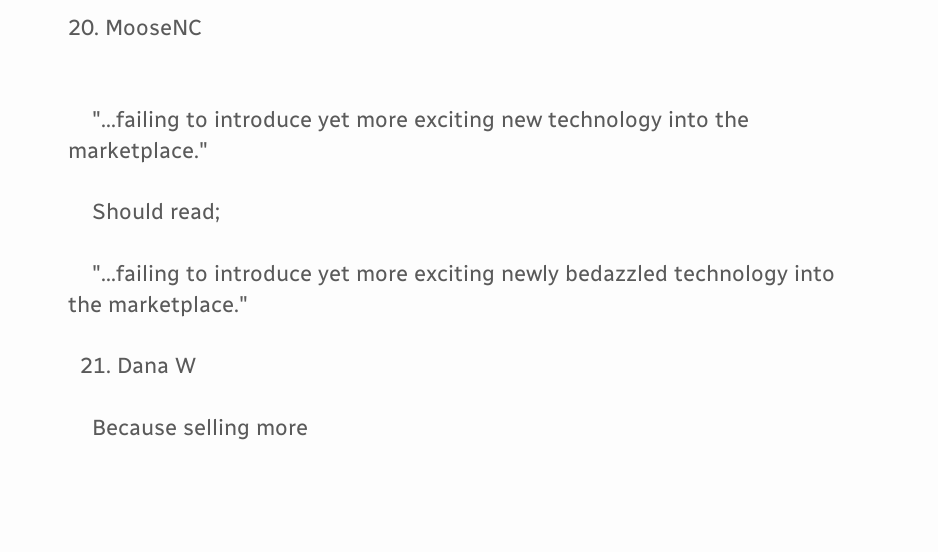20. MooseNC


    "...failing to introduce yet more exciting new technology into the marketplace."

    Should read;

    "...failing to introduce yet more exciting newly bedazzled technology into the marketplace."

  21. Dana W

    Because selling more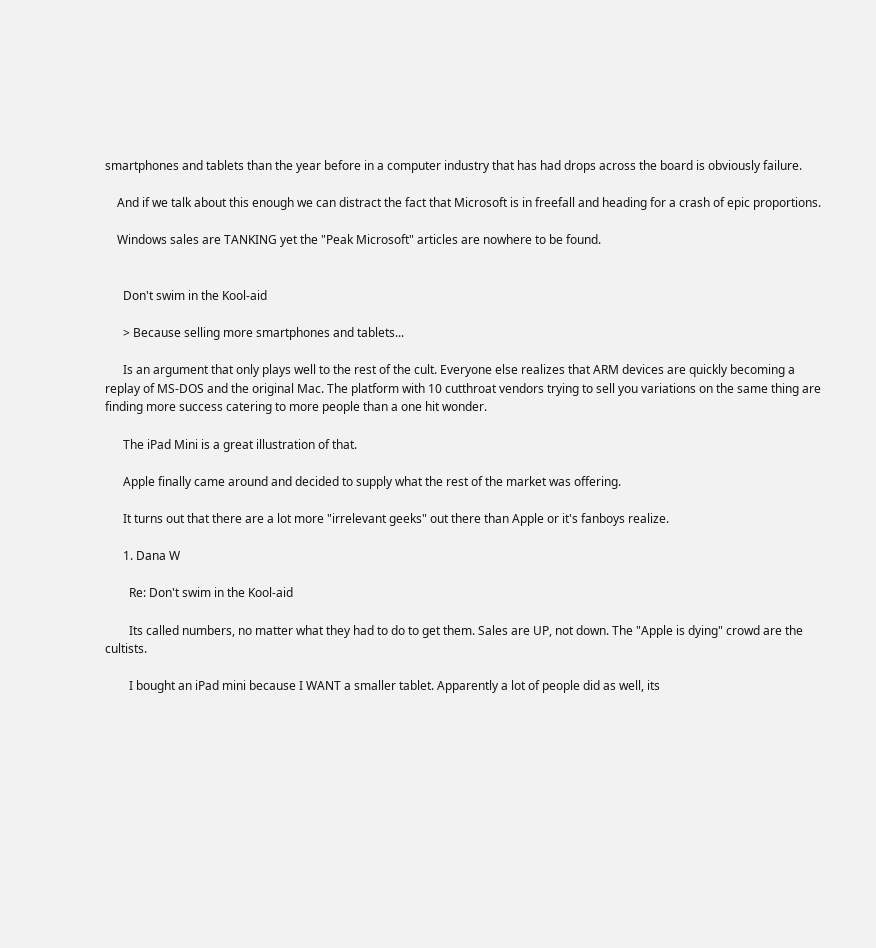smartphones and tablets than the year before in a computer industry that has had drops across the board is obviously failure.

    And if we talk about this enough we can distract the fact that Microsoft is in freefall and heading for a crash of epic proportions.

    Windows sales are TANKING yet the "Peak Microsoft" articles are nowhere to be found.


      Don't swim in the Kool-aid

      > Because selling more smartphones and tablets...

      Is an argument that only plays well to the rest of the cult. Everyone else realizes that ARM devices are quickly becoming a replay of MS-DOS and the original Mac. The platform with 10 cutthroat vendors trying to sell you variations on the same thing are finding more success catering to more people than a one hit wonder.

      The iPad Mini is a great illustration of that.

      Apple finally came around and decided to supply what the rest of the market was offering.

      It turns out that there are a lot more "irrelevant geeks" out there than Apple or it's fanboys realize.

      1. Dana W

        Re: Don't swim in the Kool-aid

        Its called numbers, no matter what they had to do to get them. Sales are UP, not down. The "Apple is dying" crowd are the cultists.

        I bought an iPad mini because I WANT a smaller tablet. Apparently a lot of people did as well, its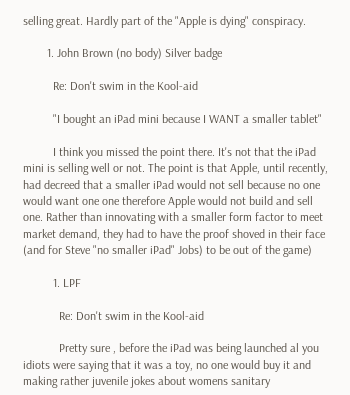selling great. Hardly part of the "Apple is dying" conspiracy.

        1. John Brown (no body) Silver badge

          Re: Don't swim in the Kool-aid

          "I bought an iPad mini because I WANT a smaller tablet"

          I think you missed the point there. It's not that the iPad mini is selling well or not. The point is that Apple, until recently, had decreed that a smaller iPad would not sell because no one would want one one therefore Apple would not build and sell one. Rather than innovating with a smaller form factor to meet market demand, they had to have the proof shoved in their face (and for Steve "no smaller iPad" Jobs) to be out of the game)

          1. LPF

            Re: Don't swim in the Kool-aid

            Pretty sure , before the iPad was being launched al you idiots were saying that it was a toy, no one would buy it and making rather juvenile jokes about womens sanitary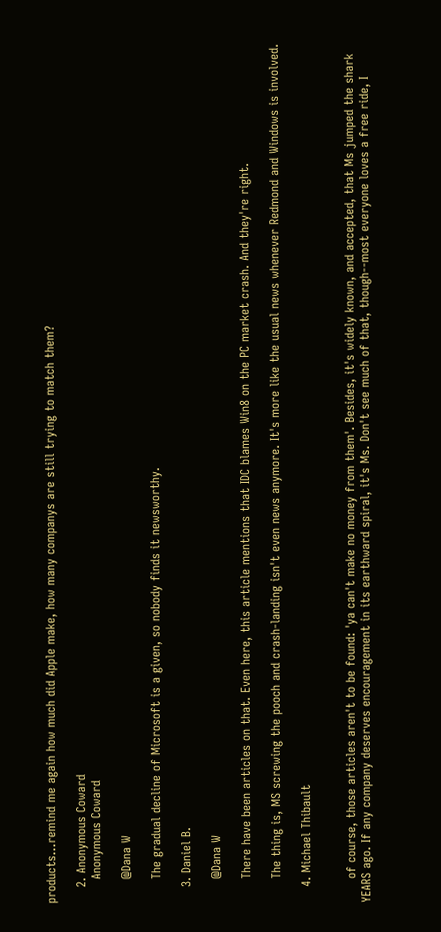products...remind me again how much did Apple make, how many companys are still trying to match them?

    2. Anonymous Coward
      Anonymous Coward

      @Dana W

      The gradual decline of Microsoft is a given, so nobody finds it newsworthy.

    3. Daniel B.

      @Dana W

      There have been articles on that. Even here, this article mentions that IDC blames Win8 on the PC market crash. And they're right.

      The thing is, MS screwing the pooch and crash-landing isn't even news anymore. It's more like the usual news whenever Redmond and Windows is involved.

    4. Michael Thibault


      of course, those articles aren't to be found: 'ya can't make no money from them'. Besides, it's widely known, and accepted, that Ms jumped the shark YEARS ago. If any company deserves encouragement in its earthward spiral, it's Ms. Don't see much of that, though--most everyone loves a free ride, I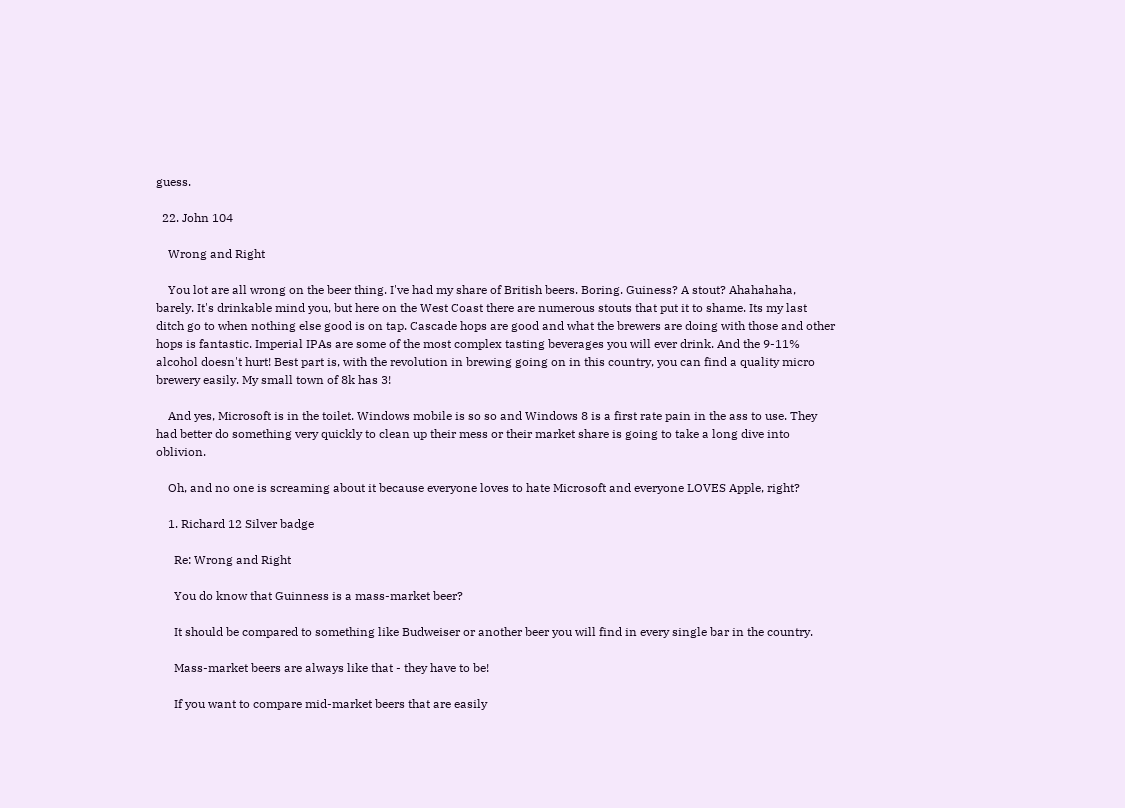guess.

  22. John 104

    Wrong and Right

    You lot are all wrong on the beer thing. I've had my share of British beers. Boring. Guiness? A stout? Ahahahaha, barely. It's drinkable mind you, but here on the West Coast there are numerous stouts that put it to shame. Its my last ditch go to when nothing else good is on tap. Cascade hops are good and what the brewers are doing with those and other hops is fantastic. Imperial IPAs are some of the most complex tasting beverages you will ever drink. And the 9-11% alcohol doesn't hurt! Best part is, with the revolution in brewing going on in this country, you can find a quality micro brewery easily. My small town of 8k has 3!

    And yes, Microsoft is in the toilet. Windows mobile is so so and Windows 8 is a first rate pain in the ass to use. They had better do something very quickly to clean up their mess or their market share is going to take a long dive into oblivion.

    Oh, and no one is screaming about it because everyone loves to hate Microsoft and everyone LOVES Apple, right?

    1. Richard 12 Silver badge

      Re: Wrong and Right

      You do know that Guinness is a mass-market beer?

      It should be compared to something like Budweiser or another beer you will find in every single bar in the country.

      Mass-market beers are always like that - they have to be!

      If you want to compare mid-market beers that are easily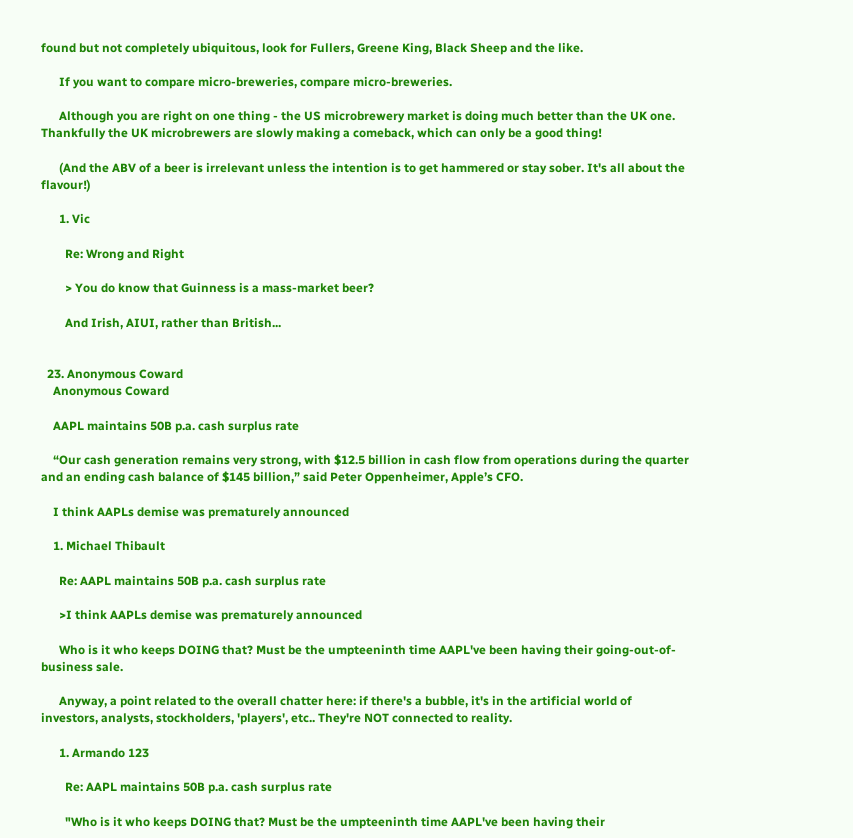found but not completely ubiquitous, look for Fullers, Greene King, Black Sheep and the like.

      If you want to compare micro-breweries, compare micro-breweries.

      Although you are right on one thing - the US microbrewery market is doing much better than the UK one. Thankfully the UK microbrewers are slowly making a comeback, which can only be a good thing!

      (And the ABV of a beer is irrelevant unless the intention is to get hammered or stay sober. It's all about the flavour!)

      1. Vic

        Re: Wrong and Right

        > You do know that Guinness is a mass-market beer?

        And Irish, AIUI, rather than British...


  23. Anonymous Coward
    Anonymous Coward

    AAPL maintains 50B p.a. cash surplus rate

    “Our cash generation remains very strong, with $12.5 billion in cash flow from operations during the quarter and an ending cash balance of $145 billion,” said Peter Oppenheimer, Apple’s CFO.

    I think AAPLs demise was prematurely announced

    1. Michael Thibault

      Re: AAPL maintains 50B p.a. cash surplus rate

      >I think AAPLs demise was prematurely announced

      Who is it who keeps DOING that? Must be the umpteeninth time AAPL've been having their going-out-of-business sale.

      Anyway, a point related to the overall chatter here: if there's a bubble, it's in the artificial world of investors, analysts, stockholders, 'players', etc.. They're NOT connected to reality.

      1. Armando 123

        Re: AAPL maintains 50B p.a. cash surplus rate

        "Who is it who keeps DOING that? Must be the umpteeninth time AAPL've been having their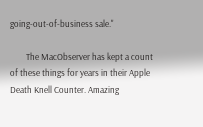going-out-of-business sale."

        The MacObserver has kept a count of these things for years in their Apple Death Knell Counter. Amazing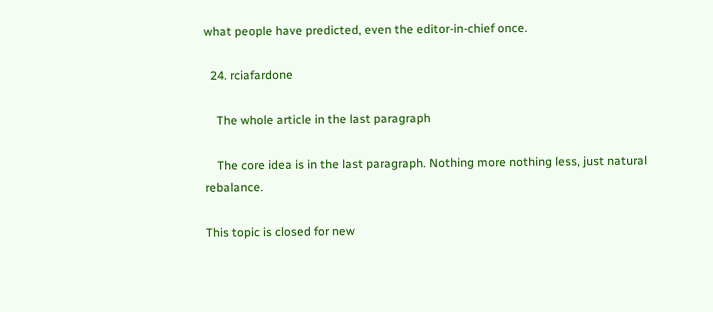what people have predicted, even the editor-in-chief once.

  24. rciafardone

    The whole article in the last paragraph

    The core idea is in the last paragraph. Nothing more nothing less, just natural rebalance.

This topic is closed for new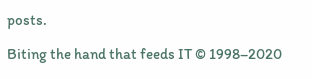posts.

Biting the hand that feeds IT © 1998–2020